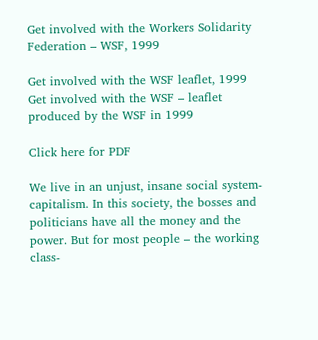Get involved with the Workers Solidarity Federation – WSF, 1999

Get involved with the WSF leaflet, 1999
Get involved with the WSF – leaflet produced by the WSF in 1999

Click here for PDF

We live in an unjust, insane social system- capitalism. In this society, the bosses and politicians have all the money and the power. But for most people – the working class-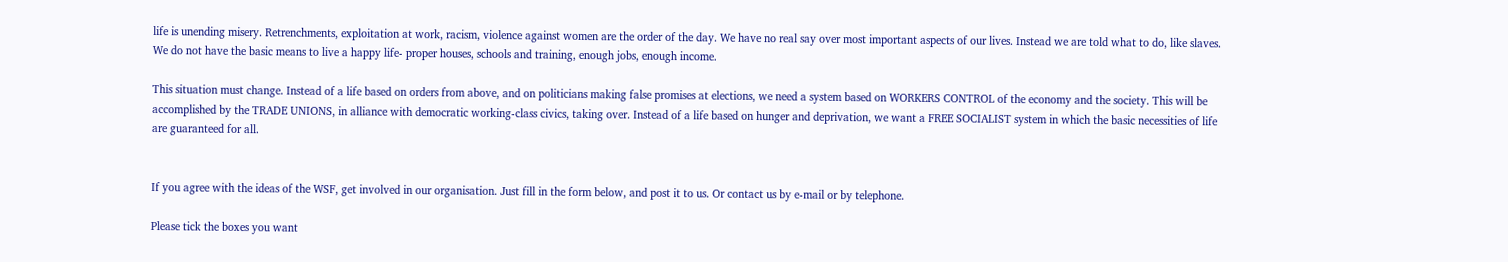life is unending misery. Retrenchments, exploitation at work, racism, violence against women are the order of the day. We have no real say over most important aspects of our lives. Instead we are told what to do, like slaves. We do not have the basic means to live a happy life- proper houses, schools and training, enough jobs, enough income.

This situation must change. Instead of a life based on orders from above, and on politicians making false promises at elections, we need a system based on WORKERS CONTROL of the economy and the society. This will be accomplished by the TRADE UNIONS, in alliance with democratic working-class civics, taking over. Instead of a life based on hunger and deprivation, we want a FREE SOCIALIST system in which the basic necessities of life are guaranteed for all.


If you agree with the ideas of the WSF, get involved in our organisation. Just fill in the form below, and post it to us. Or contact us by e-mail or by telephone.

Please tick the boxes you want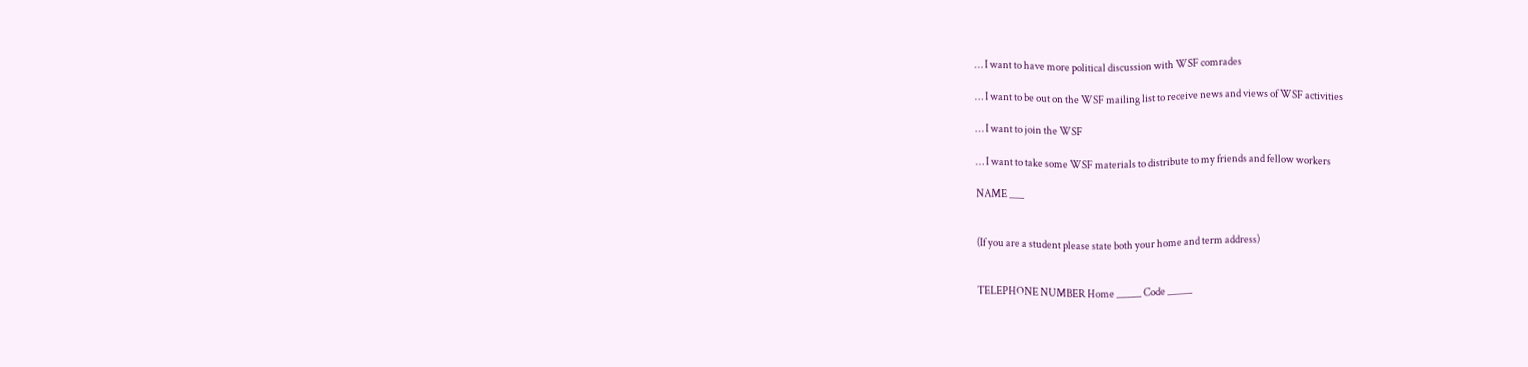… I want to have more political discussion with WSF comrades

… I want to be out on the WSF mailing list to receive news and views of WSF activities

… I want to join the WSF

… I want to take some WSF materials to distribute to my friends and fellow workers

NAME ___


(If you are a student please state both your home and term address)


TELEPHONE NUMBER Home _____ Code _____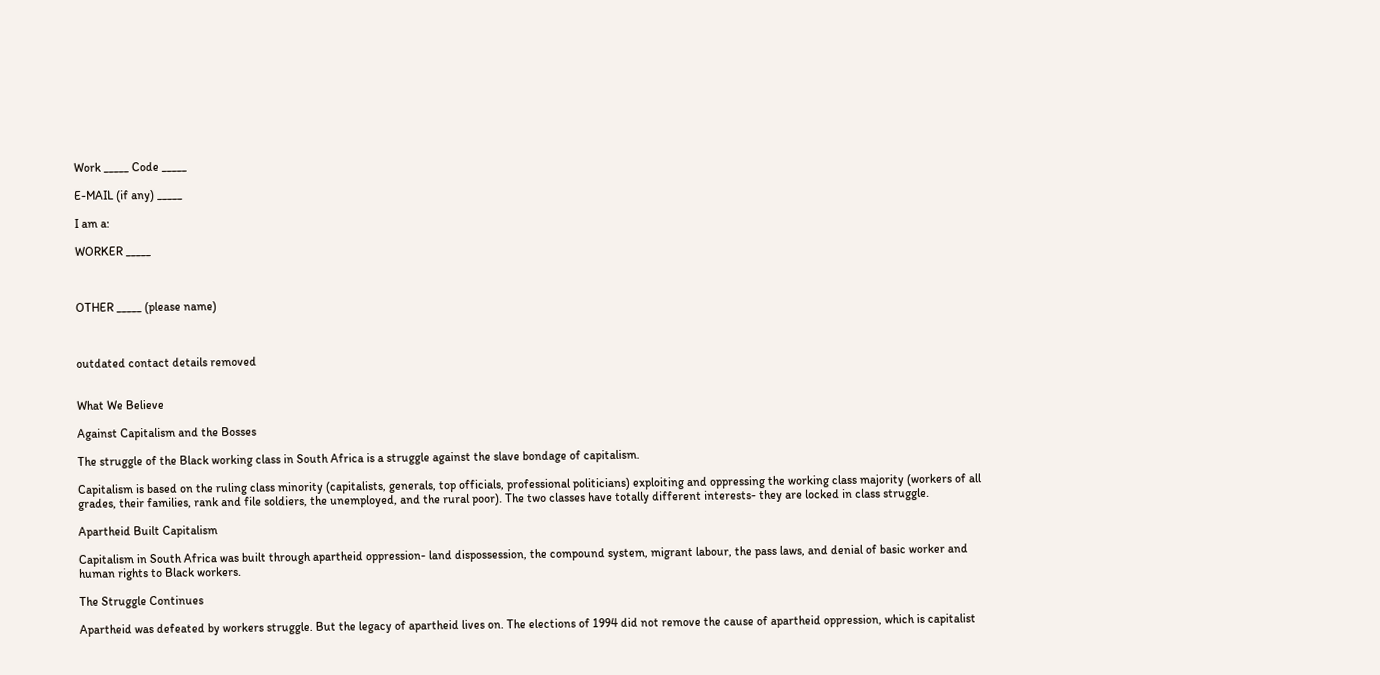Work _____ Code _____

E-MAIL (if any) _____

I am a:

WORKER _____



OTHER _____ (please name)



outdated contact details removed


What We Believe

Against Capitalism and the Bosses

The struggle of the Black working class in South Africa is a struggle against the slave bondage of capitalism.

Capitalism is based on the ruling class minority (capitalists, generals, top officials, professional politicians) exploiting and oppressing the working class majority (workers of all grades, their families, rank and file soldiers, the unemployed, and the rural poor). The two classes have totally different interests- they are locked in class struggle.

Apartheid Built Capitalism

Capitalism in South Africa was built through apartheid oppression- land dispossession, the compound system, migrant labour, the pass laws, and denial of basic worker and human rights to Black workers.

The Struggle Continues

Apartheid was defeated by workers struggle. But the legacy of apartheid lives on. The elections of 1994 did not remove the cause of apartheid oppression, which is capitalist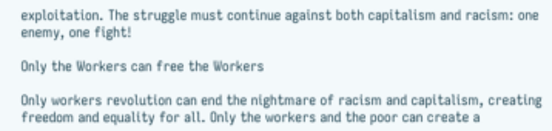exploitation. The struggle must continue against both capitalism and racism: one enemy, one fight!

Only the Workers can free the Workers

Only workers revolution can end the nightmare of racism and capitalism, creating freedom and equality for all. Only the workers and the poor can create a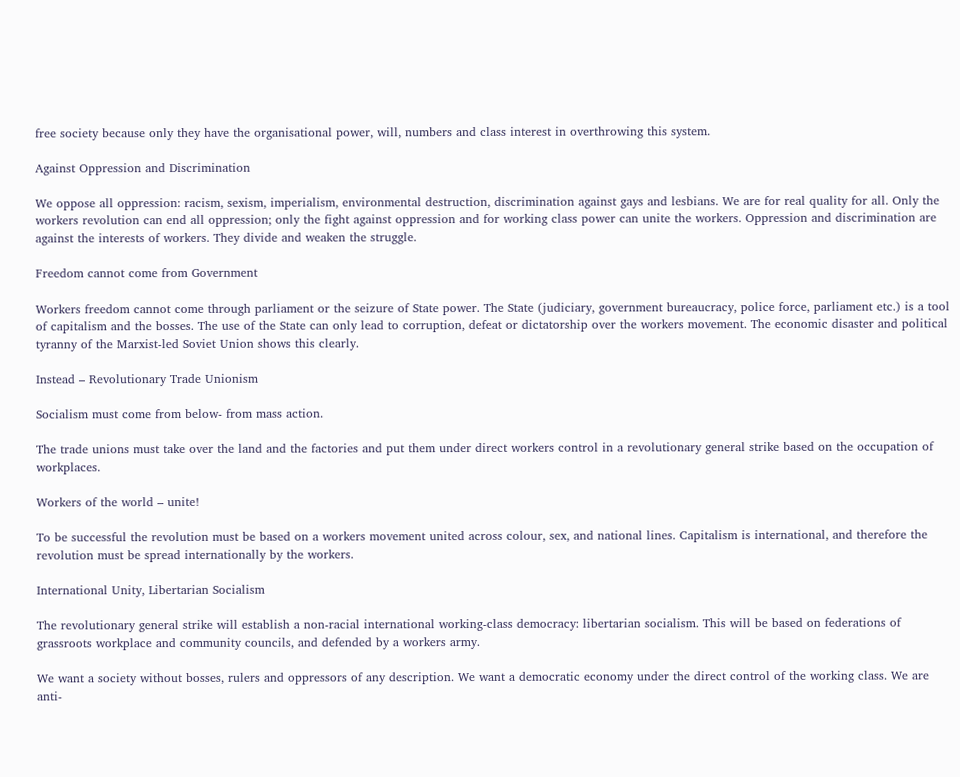free society because only they have the organisational power, will, numbers and class interest in overthrowing this system.

Against Oppression and Discrimination

We oppose all oppression: racism, sexism, imperialism, environmental destruction, discrimination against gays and lesbians. We are for real quality for all. Only the workers revolution can end all oppression; only the fight against oppression and for working class power can unite the workers. Oppression and discrimination are against the interests of workers. They divide and weaken the struggle.

Freedom cannot come from Government

Workers freedom cannot come through parliament or the seizure of State power. The State (judiciary, government bureaucracy, police force, parliament etc.) is a tool of capitalism and the bosses. The use of the State can only lead to corruption, defeat or dictatorship over the workers movement. The economic disaster and political tyranny of the Marxist-led Soviet Union shows this clearly.

Instead – Revolutionary Trade Unionism

Socialism must come from below- from mass action.

The trade unions must take over the land and the factories and put them under direct workers control in a revolutionary general strike based on the occupation of workplaces.

Workers of the world – unite!

To be successful the revolution must be based on a workers movement united across colour, sex, and national lines. Capitalism is international, and therefore the revolution must be spread internationally by the workers.

International Unity, Libertarian Socialism

The revolutionary general strike will establish a non-racial international working-class democracy: libertarian socialism. This will be based on federations of grassroots workplace and community councils, and defended by a workers army.

We want a society without bosses, rulers and oppressors of any description. We want a democratic economy under the direct control of the working class. We are anti-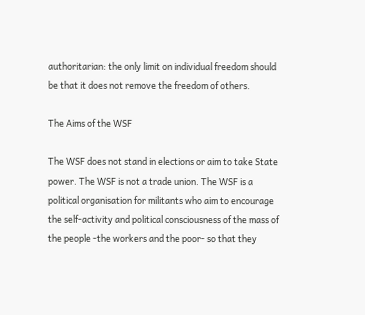authoritarian: the only limit on individual freedom should be that it does not remove the freedom of others.

The Aims of the WSF

The WSF does not stand in elections or aim to take State power. The WSF is not a trade union. The WSF is a political organisation for militants who aim to encourage the self-activity and political consciousness of the mass of the people -the workers and the poor- so that they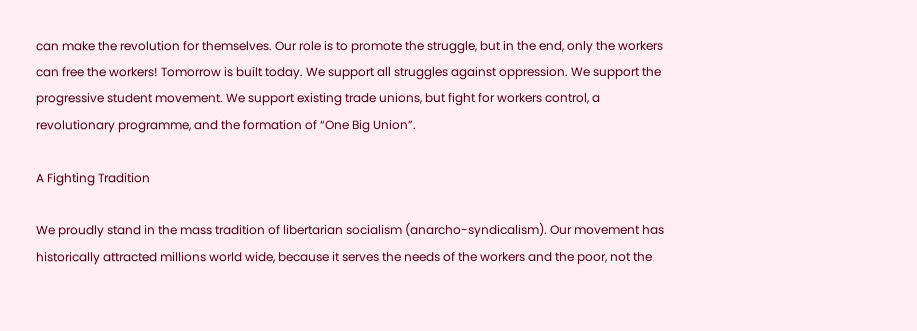can make the revolution for themselves. Our role is to promote the struggle, but in the end, only the workers can free the workers! Tomorrow is built today. We support all struggles against oppression. We support the progressive student movement. We support existing trade unions, but fight for workers control, a revolutionary programme, and the formation of “One Big Union”.

A Fighting Tradition

We proudly stand in the mass tradition of libertarian socialism (anarcho-syndicalism). Our movement has historically attracted millions world wide, because it serves the needs of the workers and the poor, not the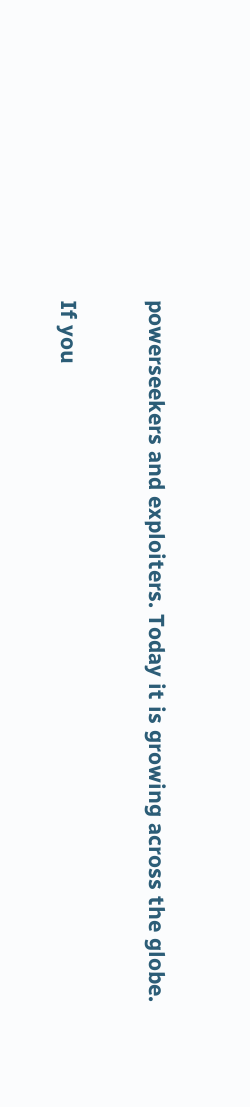powerseekers and exploiters. Today it is growing across the globe.

If you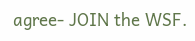agree- JOIN the WSF.